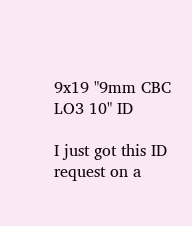9x19 "9mm CBC LO3 10" ID

I just got this ID request on a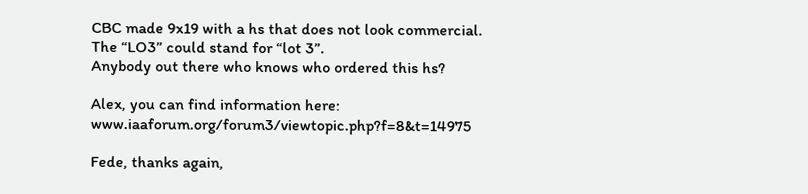CBC made 9x19 with a hs that does not look commercial.
The “LO3” could stand for “lot 3”.
Anybody out there who knows who ordered this hs?

Alex, you can find information here: www.iaaforum.org/forum3/viewtopic.php?f=8&t=14975

Fede, thanks again,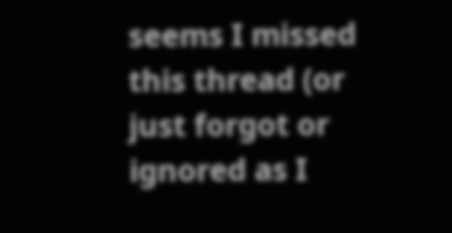seems I missed this thread (or just forgot or ignored as I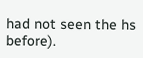had not seen the hs before).